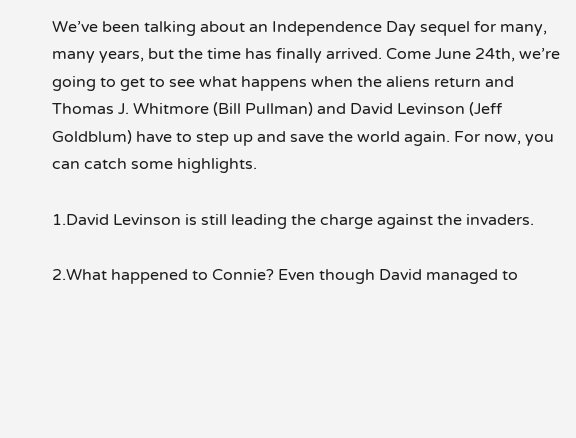We’ve been talking about an Independence Day sequel for many, many years, but the time has finally arrived. Come June 24th, we’re going to get to see what happens when the aliens return and Thomas J. Whitmore (Bill Pullman) and David Levinson (Jeff Goldblum) have to step up and save the world again. For now, you can catch some highlights.

1.David Levinson is still leading the charge against the invaders.

2.What happened to Connie? Even though David managed to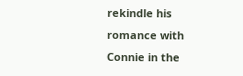rekindle his romance with Connie in the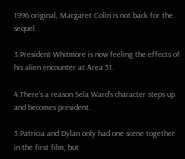1996 original, Margaret Colin is not back for the sequel.

3.President Whitmore is now feeling the effects of his alien encounter at Area 51.

4.There’s a reason Sela Ward’s character steps up and becomes president.

5.Patricia and Dylan only had one scene together in the first film, but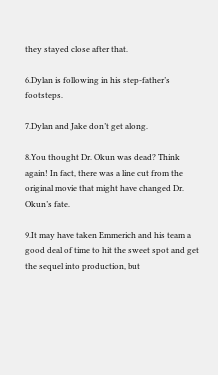they stayed close after that.

6.Dylan is following in his step-father’s footsteps.

7.Dylan and Jake don’t get along.

8.You thought Dr. Okun was dead? Think again! In fact, there was a line cut from the original movie that might have changed Dr. Okun’s fate.

9.It may have taken Emmerich and his team a good deal of time to hit the sweet spot and get the sequel into production, but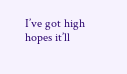I’ve got high hopes it’ll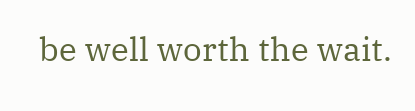be well worth the wait.